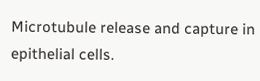Microtubule release and capture in epithelial cells.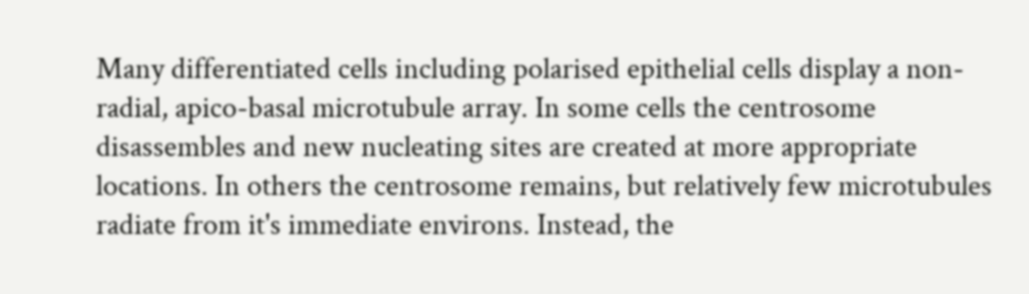Many differentiated cells including polarised epithelial cells display a non-radial, apico-basal microtubule array. In some cells the centrosome disassembles and new nucleating sites are created at more appropriate locations. In others the centrosome remains, but relatively few microtubules radiate from it's immediate environs. Instead, the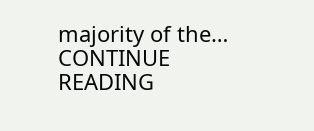majority of the… CONTINUE READING